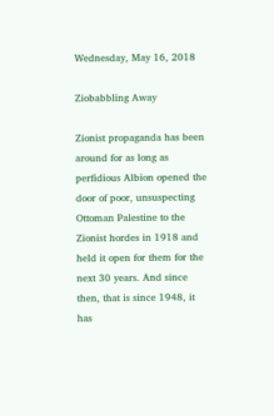Wednesday, May 16, 2018

Ziobabbling Away

Zionist propaganda has been around for as long as perfidious Albion opened the door of poor, unsuspecting Ottoman Palestine to the Zionist hordes in 1918 and held it open for them for the next 30 years. And since then, that is since 1948, it has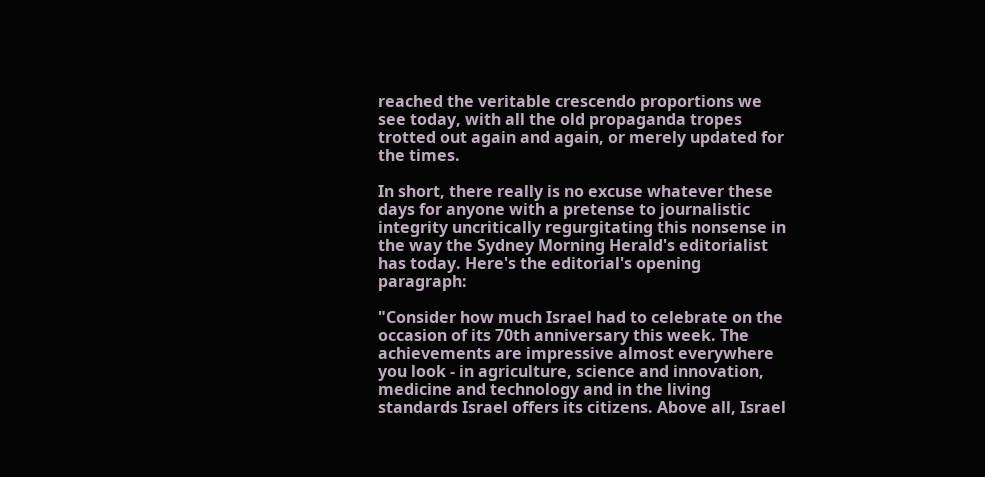reached the veritable crescendo proportions we see today, with all the old propaganda tropes trotted out again and again, or merely updated for the times.

In short, there really is no excuse whatever these days for anyone with a pretense to journalistic integrity uncritically regurgitating this nonsense in the way the Sydney Morning Herald's editorialist has today. Here's the editorial's opening paragraph:

"Consider how much Israel had to celebrate on the occasion of its 70th anniversary this week. The achievements are impressive almost everywhere you look - in agriculture, science and innovation, medicine and technology and in the living standards Israel offers its citizens. Above all, Israel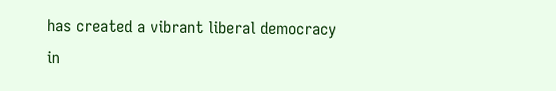has created a vibrant liberal democracy in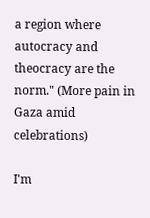a region where autocracy and theocracy are the norm." (More pain in Gaza amid celebrations)

I'm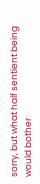sorry, but what half sentient being would bother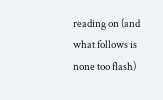reading on (and what follows is none too flash)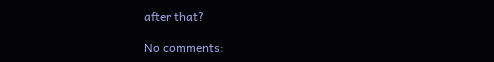after that?

No comments: